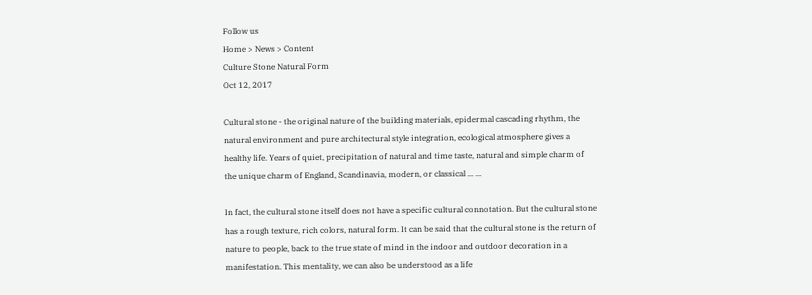Follow us
Home > News > Content
Culture Stone Natural Form
Oct 12, 2017

Cultural stone - the original nature of the building materials, epidermal cascading rhythm, the natural environment and pure architectural style integration, ecological atmosphere gives a healthy life. Years of quiet, precipitation of natural and time taste, natural and simple charm of the unique charm of England, Scandinavia, modern, or classical ... ...

In fact, the cultural stone itself does not have a specific cultural connotation. But the cultural stone has a rough texture, rich colors, natural form. It can be said that the cultural stone is the return of nature to people, back to the true state of mind in the indoor and outdoor decoration in a manifestation. This mentality, we can also be understood as a life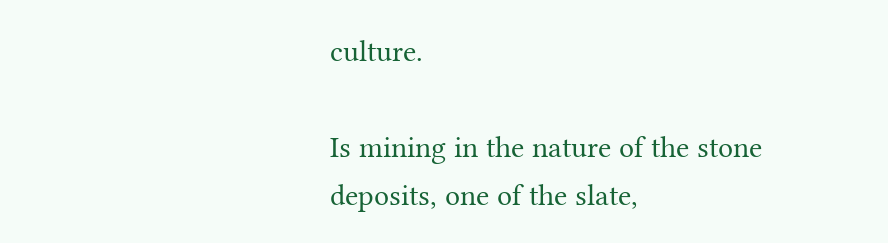culture.

Is mining in the nature of the stone deposits, one of the slate,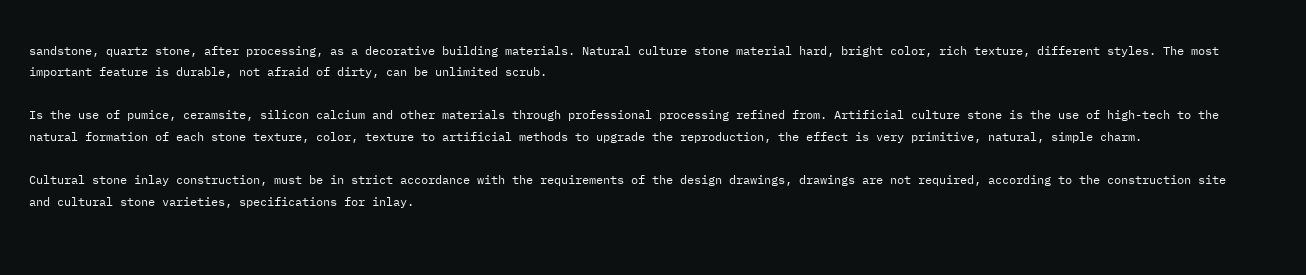sandstone, quartz stone, after processing, as a decorative building materials. Natural culture stone material hard, bright color, rich texture, different styles. The most important feature is durable, not afraid of dirty, can be unlimited scrub.

Is the use of pumice, ceramsite, silicon calcium and other materials through professional processing refined from. Artificial culture stone is the use of high-tech to the natural formation of each stone texture, color, texture to artificial methods to upgrade the reproduction, the effect is very primitive, natural, simple charm.

Cultural stone inlay construction, must be in strict accordance with the requirements of the design drawings, drawings are not required, according to the construction site and cultural stone varieties, specifications for inlay.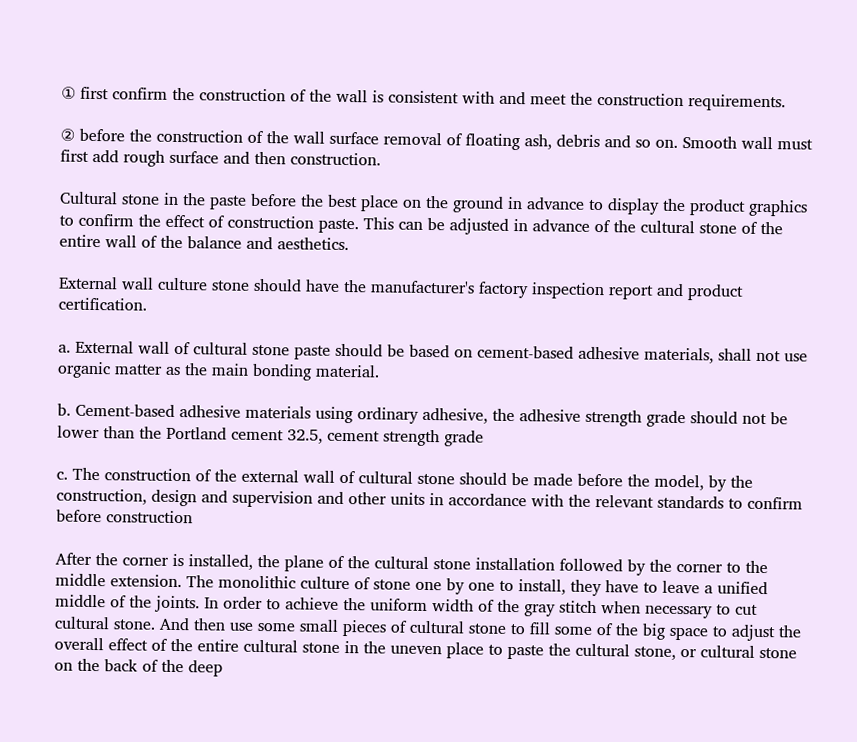① first confirm the construction of the wall is consistent with and meet the construction requirements.

② before the construction of the wall surface removal of floating ash, debris and so on. Smooth wall must first add rough surface and then construction.

Cultural stone in the paste before the best place on the ground in advance to display the product graphics to confirm the effect of construction paste. This can be adjusted in advance of the cultural stone of the entire wall of the balance and aesthetics.

External wall culture stone should have the manufacturer's factory inspection report and product certification.

a. External wall of cultural stone paste should be based on cement-based adhesive materials, shall not use organic matter as the main bonding material.

b. Cement-based adhesive materials using ordinary adhesive, the adhesive strength grade should not be lower than the Portland cement 32.5, cement strength grade

c. The construction of the external wall of cultural stone should be made before the model, by the construction, design and supervision and other units in accordance with the relevant standards to confirm before construction

After the corner is installed, the plane of the cultural stone installation followed by the corner to the middle extension. The monolithic culture of stone one by one to install, they have to leave a unified middle of the joints. In order to achieve the uniform width of the gray stitch when necessary to cut cultural stone. And then use some small pieces of cultural stone to fill some of the big space to adjust the overall effect of the entire cultural stone in the uneven place to paste the cultural stone, or cultural stone on the back of the deep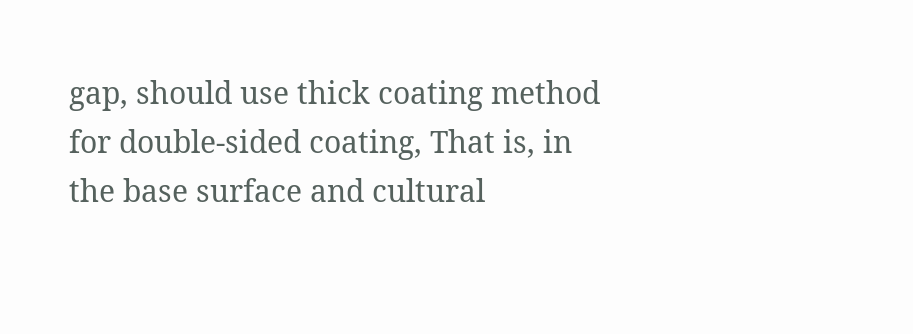gap, should use thick coating method for double-sided coating, That is, in the base surface and cultural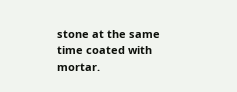stone at the same time coated with mortar.